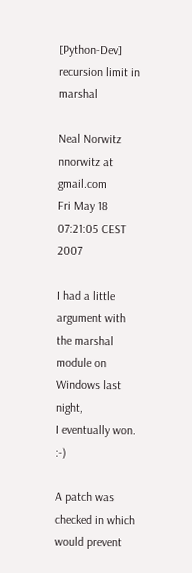[Python-Dev] recursion limit in marshal

Neal Norwitz nnorwitz at gmail.com
Fri May 18 07:21:05 CEST 2007

I had a little argument with the marshal module on Windows last night,
I eventually won. :-)

A patch was checked in which would prevent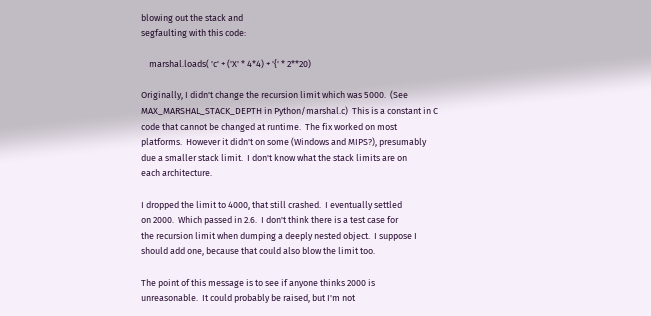blowing out the stack and
segfaulting with this code:

    marshal.loads( 'c' + ('X' * 4*4) + '{' * 2**20)

Originally, I didn't change the recursion limit which was 5000.  (See
MAX_MARSHAL_STACK_DEPTH in Python/marshal.c)  This is a constant in C
code that cannot be changed at runtime.  The fix worked on most
platforms.  However it didn't on some (Windows and MIPS?), presumably
due a smaller stack limit.  I don't know what the stack limits are on
each architecture.

I dropped the limit to 4000, that still crashed.  I eventually settled
on 2000.  Which passed in 2.6.  I don't think there is a test case for
the recursion limit when dumping a deeply nested object.  I suppose I
should add one, because that could also blow the limit too.

The point of this message is to see if anyone thinks 2000 is
unreasonable.  It could probably be raised, but I'm not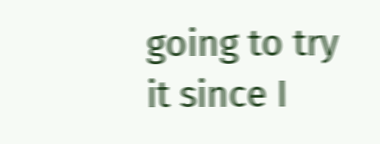going to try
it since I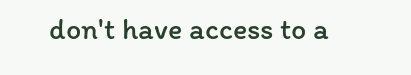don't have access to a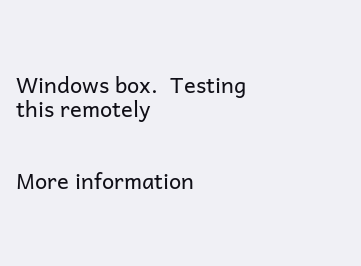Windows box.  Testing this remotely


More information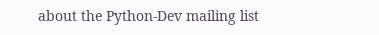about the Python-Dev mailing list